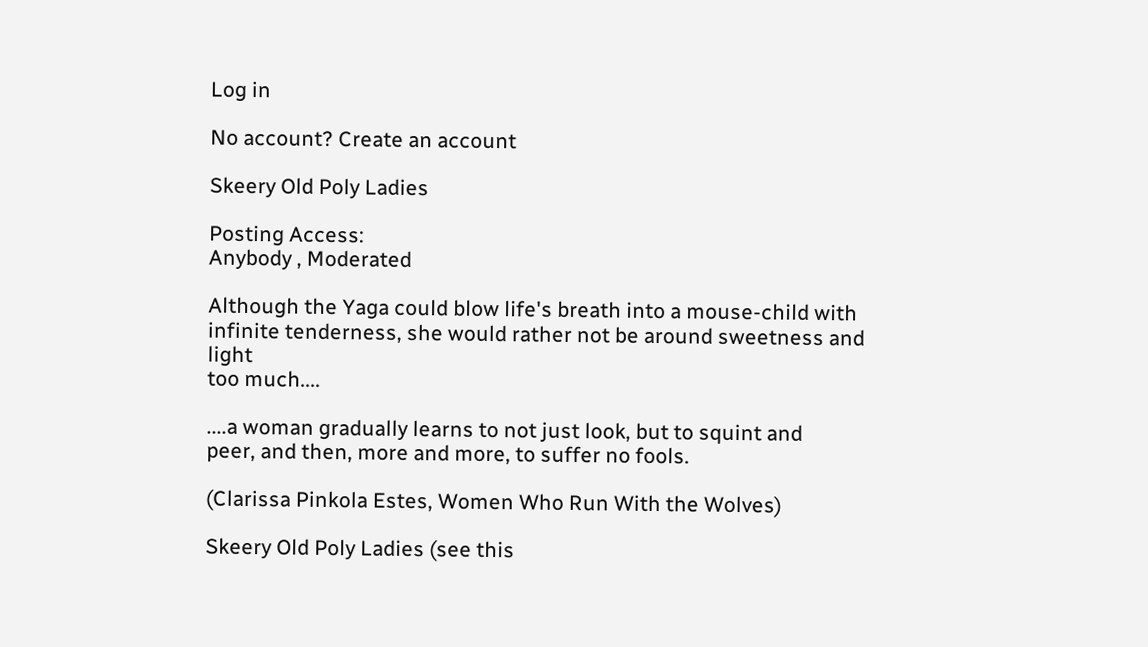Log in

No account? Create an account

Skeery Old Poly Ladies

Posting Access:
Anybody , Moderated

Although the Yaga could blow life's breath into a mouse-child with
infinite tenderness, she would rather not be around sweetness and light
too much....

....a woman gradually learns to not just look, but to squint and
peer, and then, more and more, to suffer no fools.

(Clarissa Pinkola Estes, Women Who Run With the Wolves)

Skeery Old Poly Ladies (see this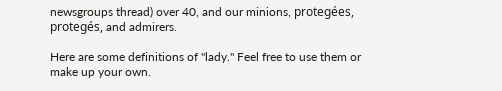newsgroups thread) over 40, and our minions, protegées, protegés, and admirers.

Here are some definitions of "lady." Feel free to use them or make up your own.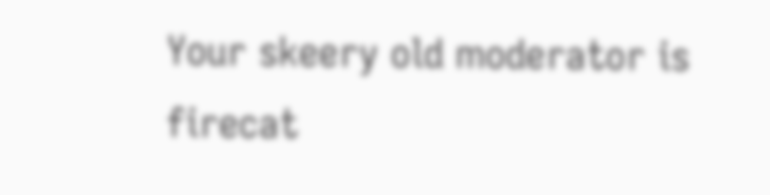Your skeery old moderator is firecat